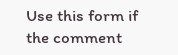Use this form if the comment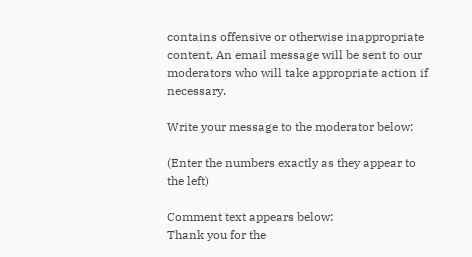contains offensive or otherwise inappropriate content. An email message will be sent to our moderators who will take appropriate action if necessary.

Write your message to the moderator below:

(Enter the numbers exactly as they appear to the left)

Comment text appears below:
Thank you for the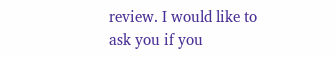review. I would like to ask you if you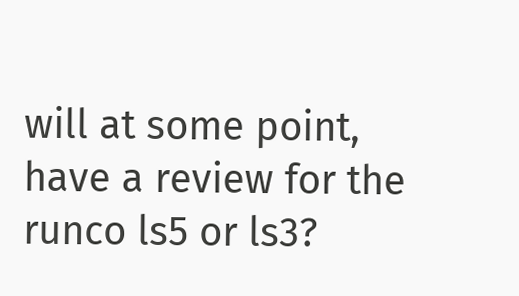will at some point, have a review for the runco ls5 or ls3?